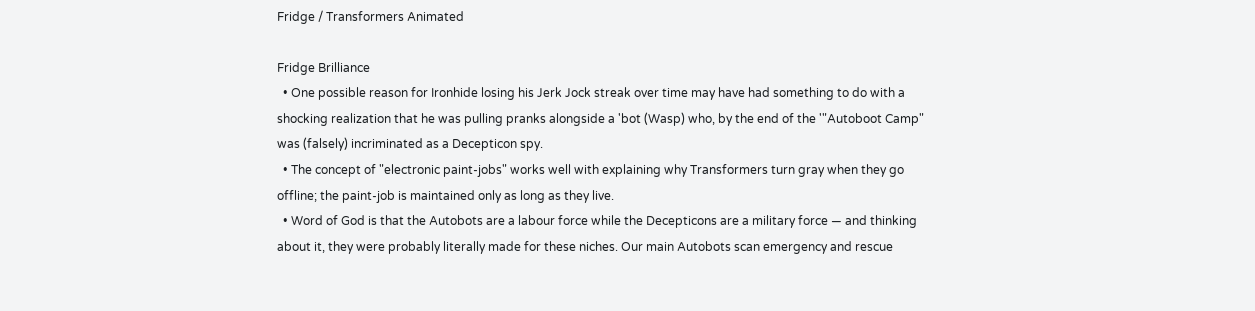Fridge / Transformers Animated

Fridge Brilliance
  • One possible reason for Ironhide losing his Jerk Jock streak over time may have had something to do with a shocking realization that he was pulling pranks alongside a 'bot (Wasp) who, by the end of the '"Autoboot Camp" was (falsely) incriminated as a Decepticon spy.
  • The concept of "electronic paint-jobs" works well with explaining why Transformers turn gray when they go offline; the paint-job is maintained only as long as they live.
  • Word of God is that the Autobots are a labour force while the Decepticons are a military force — and thinking about it, they were probably literally made for these niches. Our main Autobots scan emergency and rescue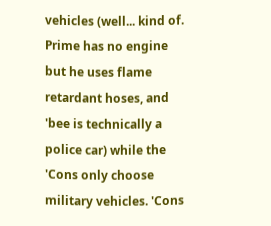vehicles (well... kind of. Prime has no engine but he uses flame retardant hoses, and 'bee is technically a police car) while the 'Cons only choose military vehicles. 'Cons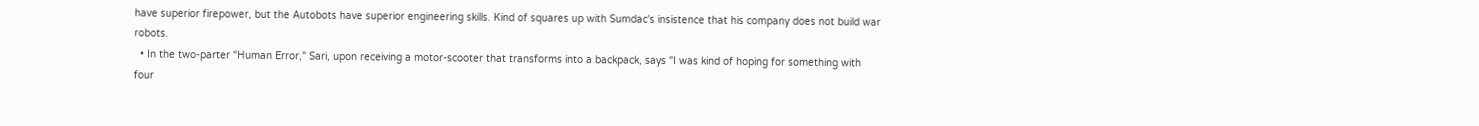have superior firepower, but the Autobots have superior engineering skills. Kind of squares up with Sumdac's insistence that his company does not build war robots.
  • In the two-parter "Human Error," Sari, upon receiving a motor-scooter that transforms into a backpack, says "I was kind of hoping for something with four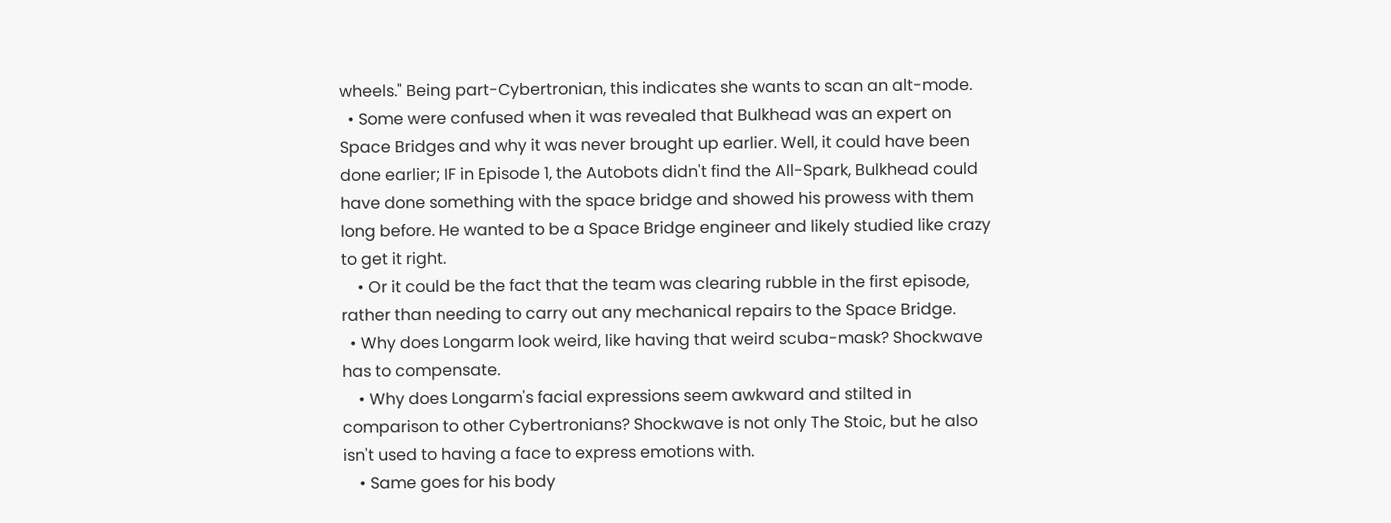wheels." Being part-Cybertronian, this indicates she wants to scan an alt-mode.
  • Some were confused when it was revealed that Bulkhead was an expert on Space Bridges and why it was never brought up earlier. Well, it could have been done earlier; IF in Episode 1, the Autobots didn't find the All-Spark, Bulkhead could have done something with the space bridge and showed his prowess with them long before. He wanted to be a Space Bridge engineer and likely studied like crazy to get it right.
    • Or it could be the fact that the team was clearing rubble in the first episode, rather than needing to carry out any mechanical repairs to the Space Bridge.
  • Why does Longarm look weird, like having that weird scuba-mask? Shockwave has to compensate.
    • Why does Longarm's facial expressions seem awkward and stilted in comparison to other Cybertronians? Shockwave is not only The Stoic, but he also isn't used to having a face to express emotions with.
    • Same goes for his body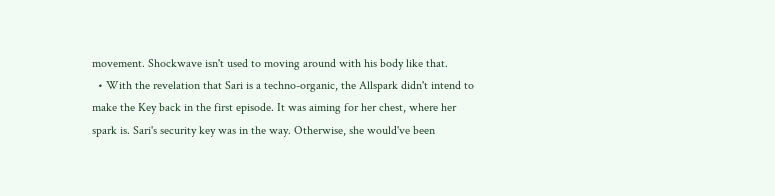movement. Shockwave isn't used to moving around with his body like that.
  • With the revelation that Sari is a techno-organic, the Allspark didn't intend to make the Key back in the first episode. It was aiming for her chest, where her spark is. Sari's security key was in the way. Otherwise, she would've been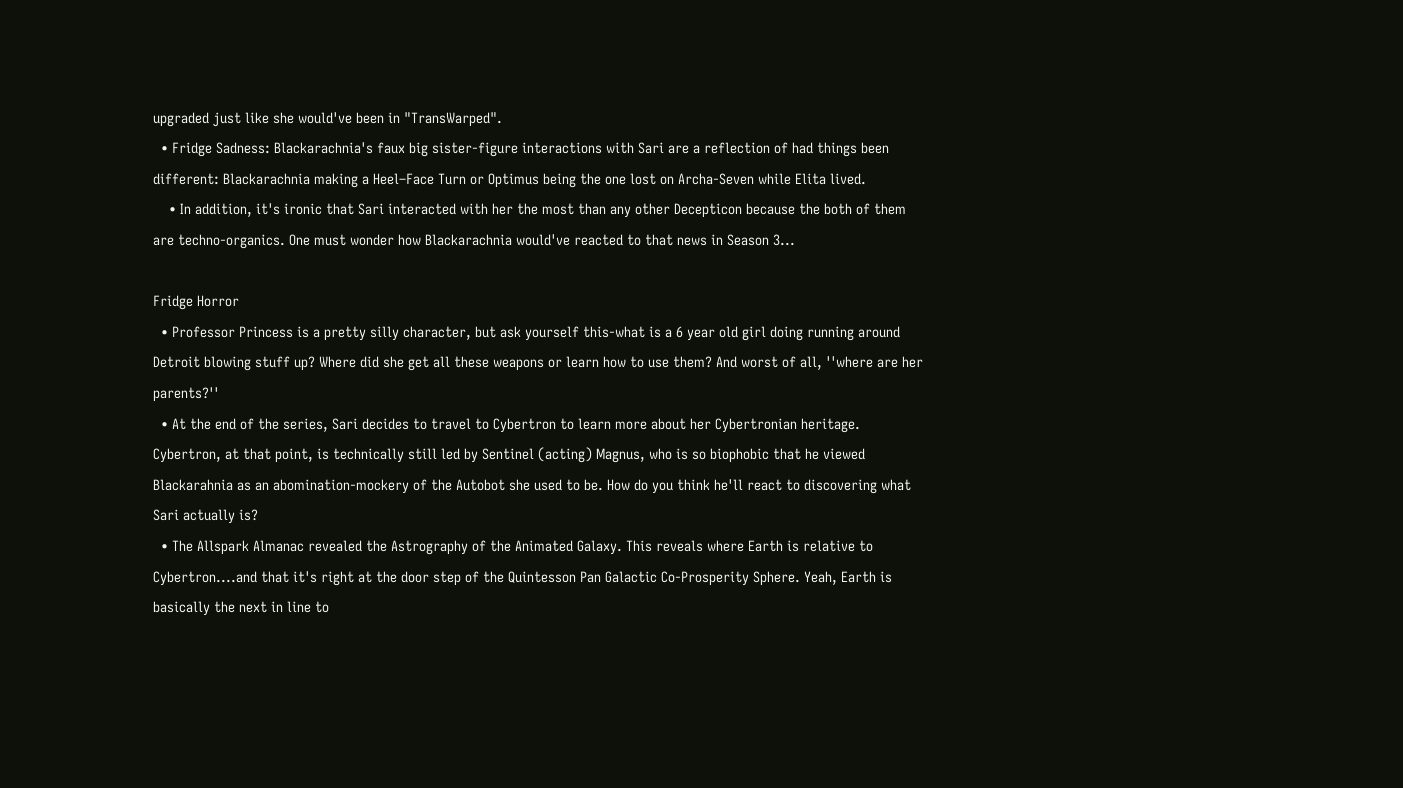upgraded just like she would've been in "TransWarped".
  • Fridge Sadness: Blackarachnia's faux big sister-figure interactions with Sari are a reflection of had things been different: Blackarachnia making a Heel–Face Turn or Optimus being the one lost on Archa-Seven while Elita lived.
    • In addition, it's ironic that Sari interacted with her the most than any other Decepticon because the both of them are techno-organics. One must wonder how Blackarachnia would've reacted to that news in Season 3...

Fridge Horror
  • Professor Princess is a pretty silly character, but ask yourself this-what is a 6 year old girl doing running around Detroit blowing stuff up? Where did she get all these weapons or learn how to use them? And worst of all, ''where are her parents?''
  • At the end of the series, Sari decides to travel to Cybertron to learn more about her Cybertronian heritage. Cybertron, at that point, is technically still led by Sentinel (acting) Magnus, who is so biophobic that he viewed Blackarahnia as an abomination-mockery of the Autobot she used to be. How do you think he'll react to discovering what Sari actually is?
  • The Allspark Almanac revealed the Astrography of the Animated Galaxy. This reveals where Earth is relative to Cybertron....and that it's right at the door step of the Quintesson Pan Galactic Co-Prosperity Sphere. Yeah, Earth is basically the next in line to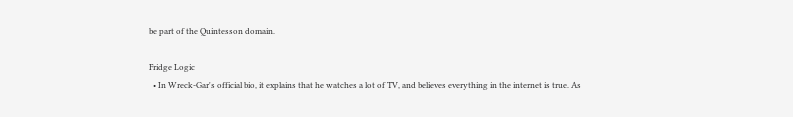be part of the Quintesson domain.

Fridge Logic
  • In Wreck-Gar's official bio, it explains that he watches a lot of TV, and believes everything in the internet is true. As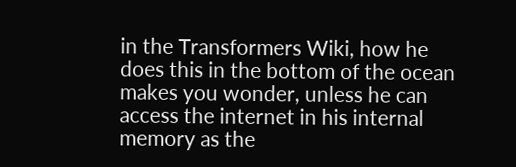in the Transformers Wiki, how he does this in the bottom of the ocean makes you wonder, unless he can access the internet in his internal memory as the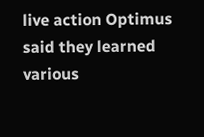live action Optimus said they learned various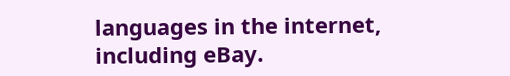languages in the internet, including eBay.